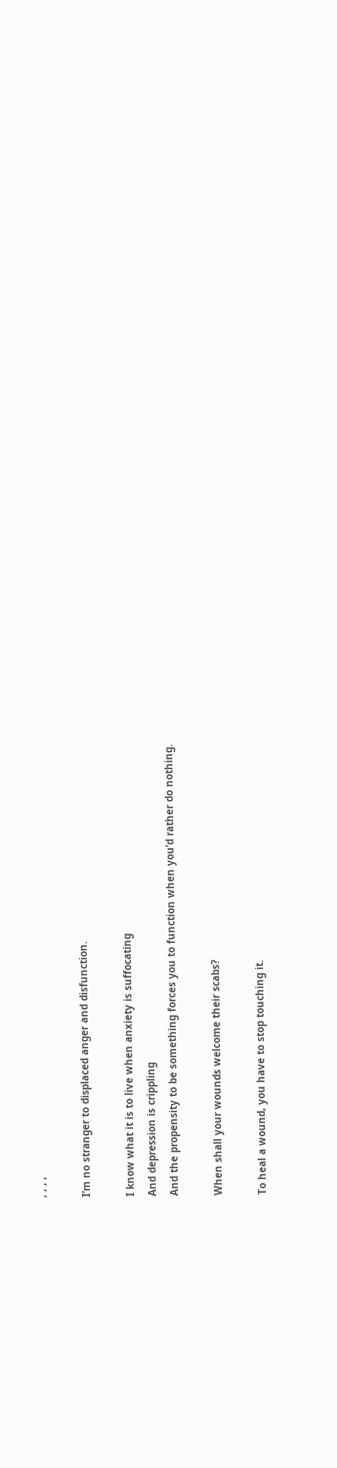, , , ,

I’m no stranger to displaced anger and disfunction.

I know what it is to live when anxiety is suffocating
And depression is crippling
And the propensity to be something forces you to function when you’d rather do nothing.

When shall your wounds welcome their scabs?

To heal a wound, you have to stop touching it.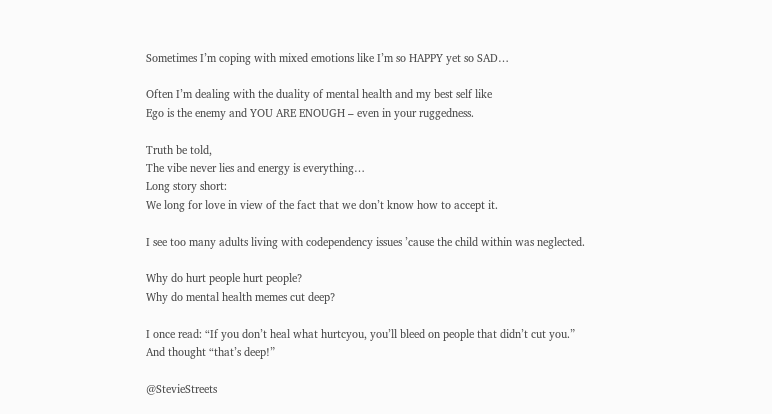Sometimes I’m coping with mixed emotions like I’m so HAPPY yet so SAD…

Often I’m dealing with the duality of mental health and my best self like
Ego is the enemy and YOU ARE ENOUGH – even in your ruggedness.

Truth be told,
The vibe never lies and energy is everything…
Long story short:
We long for love in view of the fact that we don’t know how to accept it.

I see too many adults living with codependency issues ’cause the child within was neglected.

Why do hurt people hurt people?
Why do mental health memes cut deep?

I once read: “If you don’t heal what hurtcyou, you’ll bleed on people that didn’t cut you.”
And thought “that’s deep!”

@StevieStreets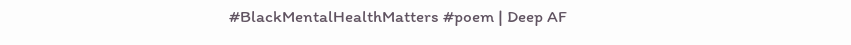#BlackMentalHealthMatters #poem | Deep AF